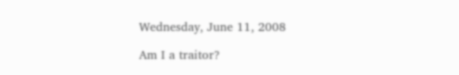Wednesday, June 11, 2008

Am I a traitor?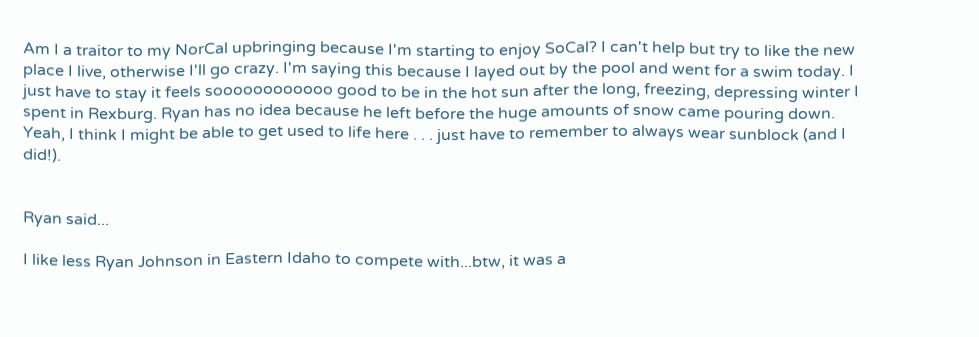Am I a traitor to my NorCal upbringing because I'm starting to enjoy SoCal? I can't help but try to like the new place I live, otherwise I'll go crazy. I'm saying this because I layed out by the pool and went for a swim today. I just have to stay it feels soooooooooooo good to be in the hot sun after the long, freezing, depressing winter I spent in Rexburg. Ryan has no idea because he left before the huge amounts of snow came pouring down. Yeah, I think I might be able to get used to life here . . . just have to remember to always wear sunblock (and I did!).


Ryan said...

I like less Ryan Johnson in Eastern Idaho to compete with...btw, it was a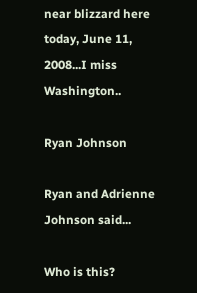near blizzard here today, June 11, 2008...I miss Washington..

Ryan Johnson

Ryan and Adrienne Johnson said...

Who is this?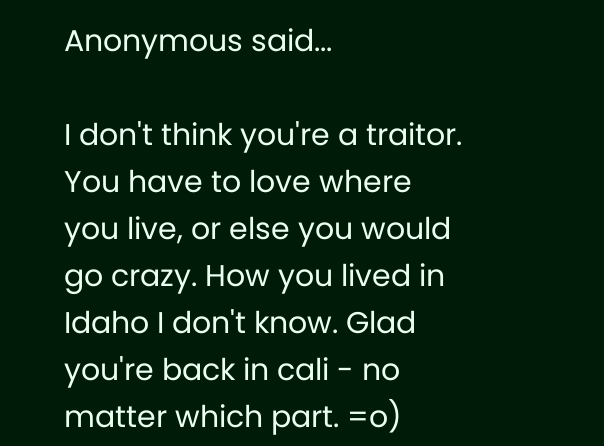Anonymous said...

I don't think you're a traitor. You have to love where you live, or else you would go crazy. How you lived in Idaho I don't know. Glad you're back in cali - no matter which part. =o)